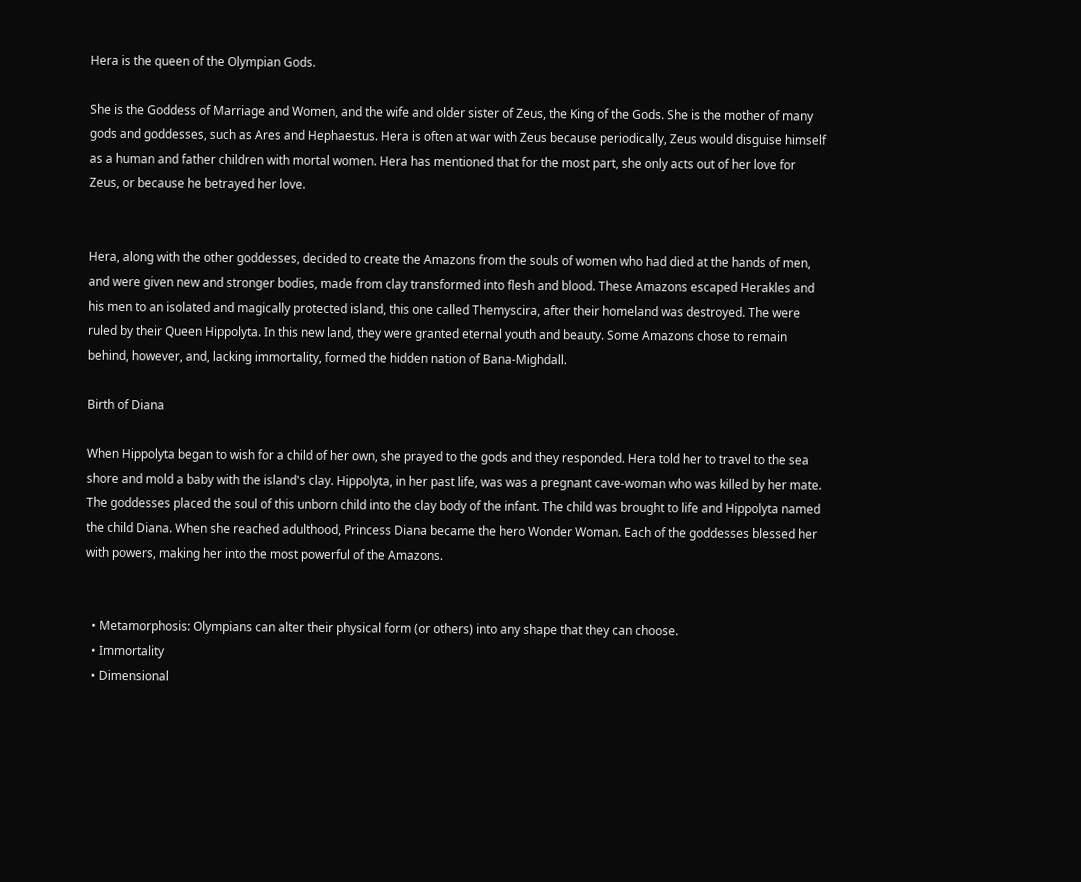Hera is the queen of the Olympian Gods.

She is the Goddess of Marriage and Women, and the wife and older sister of Zeus, the King of the Gods. She is the mother of many gods and goddesses, such as Ares and Hephaestus. Hera is often at war with Zeus because periodically, Zeus would disguise himself as a human and father children with mortal women. Hera has mentioned that for the most part, she only acts out of her love for Zeus, or because he betrayed her love.


Hera, along with the other goddesses, decided to create the Amazons from the souls of women who had died at the hands of men, and were given new and stronger bodies, made from clay transformed into flesh and blood. These Amazons escaped Herakles and his men to an isolated and magically protected island, this one called Themyscira, after their homeland was destroyed. The were ruled by their Queen Hippolyta. In this new land, they were granted eternal youth and beauty. Some Amazons chose to remain behind, however, and, lacking immortality, formed the hidden nation of Bana-Mighdall.

Birth of Diana

When Hippolyta began to wish for a child of her own, she prayed to the gods and they responded. Hera told her to travel to the sea shore and mold a baby with the island's clay. Hippolyta, in her past life, was was a pregnant cave-woman who was killed by her mate. The goddesses placed the soul of this unborn child into the clay body of the infant. The child was brought to life and Hippolyta named the child Diana. When she reached adulthood, Princess Diana became the hero Wonder Woman. Each of the goddesses blessed her with powers, making her into the most powerful of the Amazons.


  • Metamorphosis: Olympians can alter their physical form (or others) into any shape that they can choose.
  • Immortality
  • Dimensional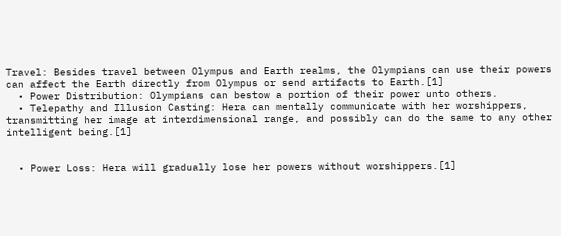Travel: Besides travel between Olympus and Earth realms, the Olympians can use their powers can affect the Earth directly from Olympus or send artifacts to Earth.[1]
  • Power Distribution: Olympians can bestow a portion of their power unto others.
  • Telepathy and Illusion Casting: Hera can mentally communicate with her worshippers, transmitting her image at interdimensional range, and possibly can do the same to any other intelligent being.[1]


  • Power Loss: Hera will gradually lose her powers without worshippers.[1]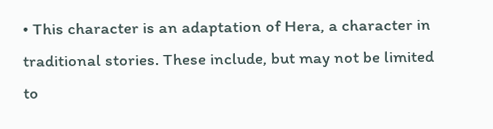• This character is an adaptation of Hera, a character in traditional stories. These include, but may not be limited to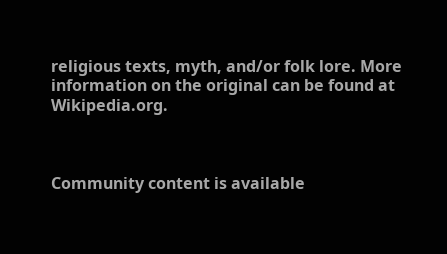religious texts, myth, and/or folk lore. More information on the original can be found at Wikipedia.org.



Community content is available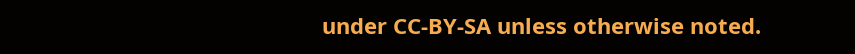under CC-BY-SA unless otherwise noted.